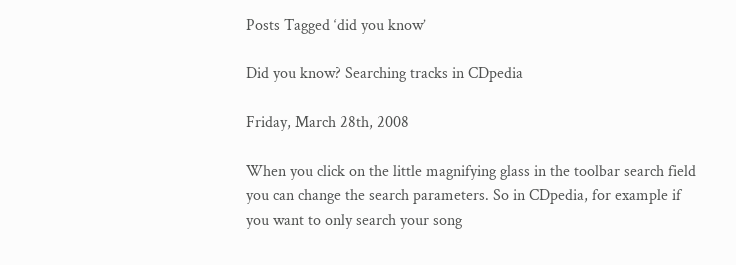Posts Tagged ‘did you know’

Did you know? Searching tracks in CDpedia

Friday, March 28th, 2008

When you click on the little magnifying glass in the toolbar search field you can change the search parameters. So in CDpedia, for example if you want to only search your song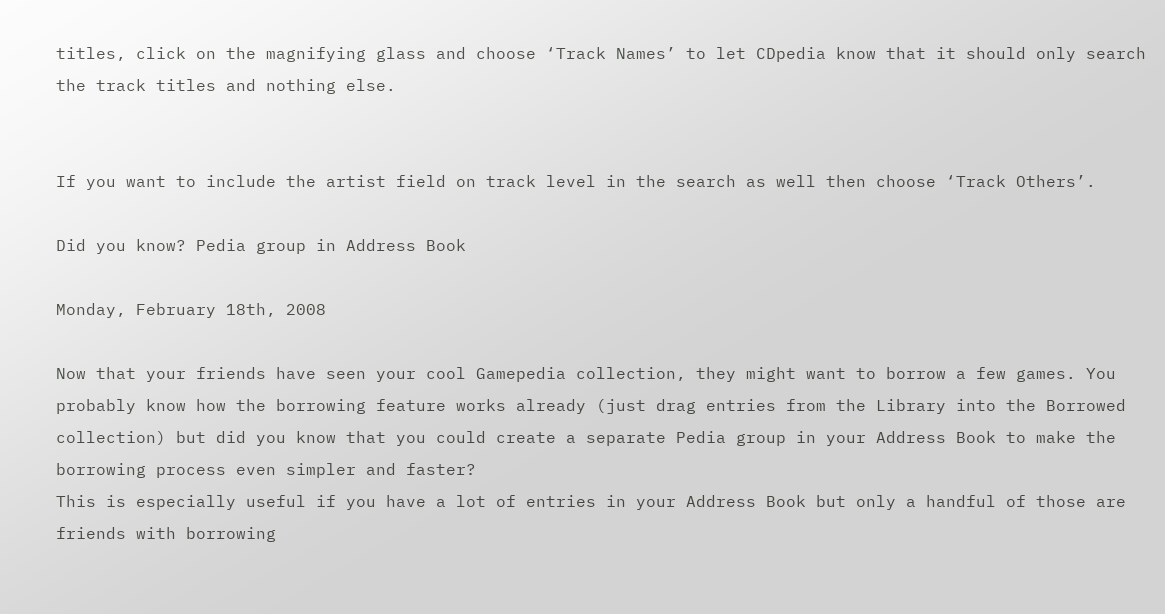titles, click on the magnifying glass and choose ‘Track Names’ to let CDpedia know that it should only search the track titles and nothing else.


If you want to include the artist field on track level in the search as well then choose ‘Track Others’.

Did you know? Pedia group in Address Book

Monday, February 18th, 2008

Now that your friends have seen your cool Gamepedia collection, they might want to borrow a few games. You probably know how the borrowing feature works already (just drag entries from the Library into the Borrowed collection) but did you know that you could create a separate Pedia group in your Address Book to make the borrowing process even simpler and faster?
This is especially useful if you have a lot of entries in your Address Book but only a handful of those are friends with borrowing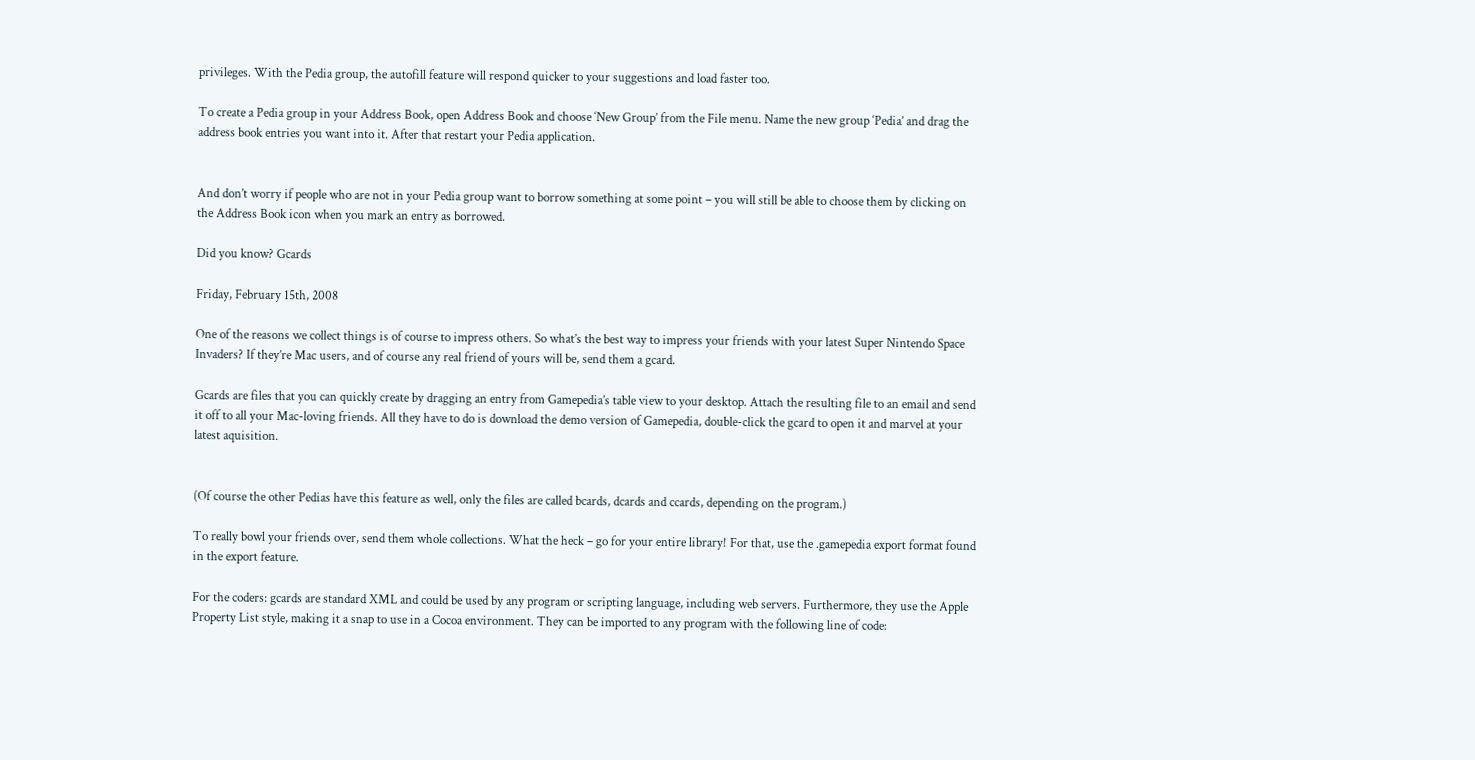privileges. With the Pedia group, the autofill feature will respond quicker to your suggestions and load faster too.

To create a Pedia group in your Address Book, open Address Book and choose ‘New Group’ from the File menu. Name the new group ‘Pedia’ and drag the address book entries you want into it. After that restart your Pedia application.


And don’t worry if people who are not in your Pedia group want to borrow something at some point – you will still be able to choose them by clicking on the Address Book icon when you mark an entry as borrowed.

Did you know? Gcards

Friday, February 15th, 2008

One of the reasons we collect things is of course to impress others. So what’s the best way to impress your friends with your latest Super Nintendo Space Invaders? If they’re Mac users, and of course any real friend of yours will be, send them a gcard.

Gcards are files that you can quickly create by dragging an entry from Gamepedia’s table view to your desktop. Attach the resulting file to an email and send it off to all your Mac-loving friends. All they have to do is download the demo version of Gamepedia, double-click the gcard to open it and marvel at your latest aquisition.


(Of course the other Pedias have this feature as well, only the files are called bcards, dcards and ccards, depending on the program.)

To really bowl your friends over, send them whole collections. What the heck – go for your entire library! For that, use the .gamepedia export format found in the export feature.

For the coders: gcards are standard XML and could be used by any program or scripting language, including web servers. Furthermore, they use the Apple Property List style, making it a snap to use in a Cocoa environment. They can be imported to any program with the following line of code: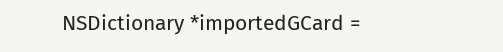NSDictionary *importedGCard =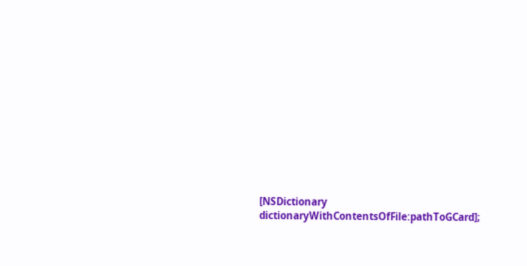[NSDictionary dictionaryWithContentsOfFile:pathToGCard];